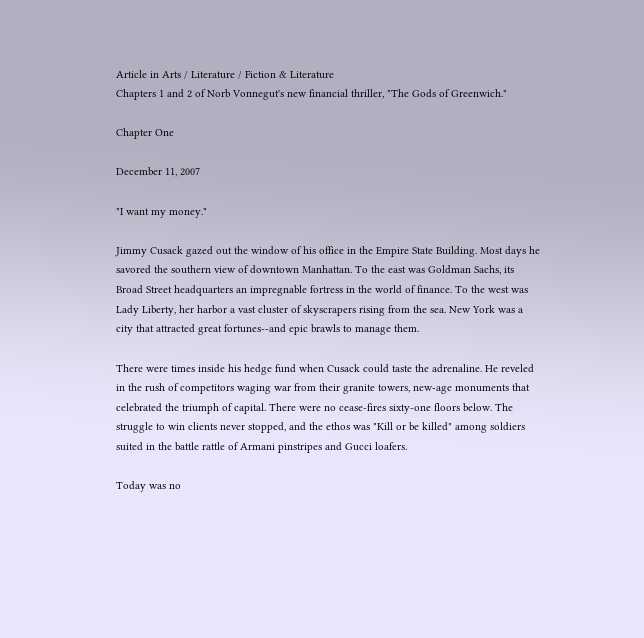Article in Arts / Literature / Fiction & Literature
Chapters 1 and 2 of Norb Vonnegut's new financial thriller, "The Gods of Greenwich."

Chapter One

December 11, 2007

"I want my money."

Jimmy Cusack gazed out the window of his office in the Empire State Building. Most days he savored the southern view of downtown Manhattan. To the east was Goldman Sachs, its Broad Street headquarters an impregnable fortress in the world of finance. To the west was Lady Liberty, her harbor a vast cluster of skyscrapers rising from the sea. New York was a city that attracted great fortunes--and epic brawls to manage them.

There were times inside his hedge fund when Cusack could taste the adrenaline. He reveled in the rush of competitors waging war from their granite towers, new-age monuments that celebrated the triumph of capital. There were no cease-fires sixty-one floors below. The struggle to win clients never stopped, and the ethos was "Kill or be killed" among soldiers suited in the battle rattle of Armani pinstripes and Gucci loafers.

Today was no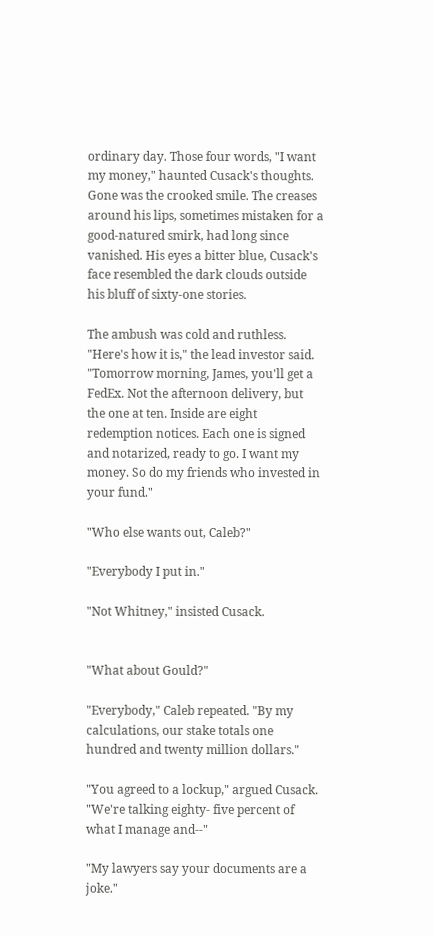ordinary day. Those four words, "I want my money," haunted Cusack's thoughts. Gone was the crooked smile. The creases around his lips, sometimes mistaken for a good-natured smirk, had long since vanished. His eyes a bitter blue, Cusack's face resembled the dark clouds outside his bluff of sixty-one stories.

The ambush was cold and ruthless. "Here's how it is," the lead investor said. "Tomorrow morning, James, you'll get a FedEx. Not the afternoon delivery, but the one at ten. Inside are eight redemption notices. Each one is signed and notarized, ready to go. I want my money. So do my friends who invested in your fund."

"Who else wants out, Caleb?"

"Everybody I put in."

"Not Whitney," insisted Cusack.


"What about Gould?"

"Everybody," Caleb repeated. "By my calculations, our stake totals one hundred and twenty million dollars."

"You agreed to a lockup," argued Cusack. "We're talking eighty- five percent of what I manage and--"

"My lawyers say your documents are a joke."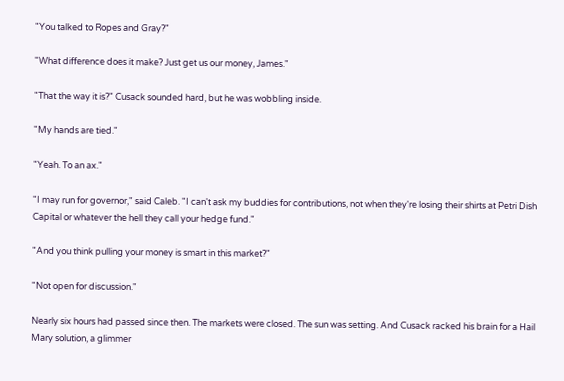"You talked to Ropes and Gray?"

"What difference does it make? Just get us our money, James."

"That the way it is?" Cusack sounded hard, but he was wobbling inside.

"My hands are tied."

"Yeah. To an ax."

"I may run for governor," said Caleb. "I can't ask my buddies for contributions, not when they're losing their shirts at Petri Dish Capital or whatever the hell they call your hedge fund."

"And you think pulling your money is smart in this market?"

"Not open for discussion."

Nearly six hours had passed since then. The markets were closed. The sun was setting. And Cusack racked his brain for a Hail Mary solution, a glimmer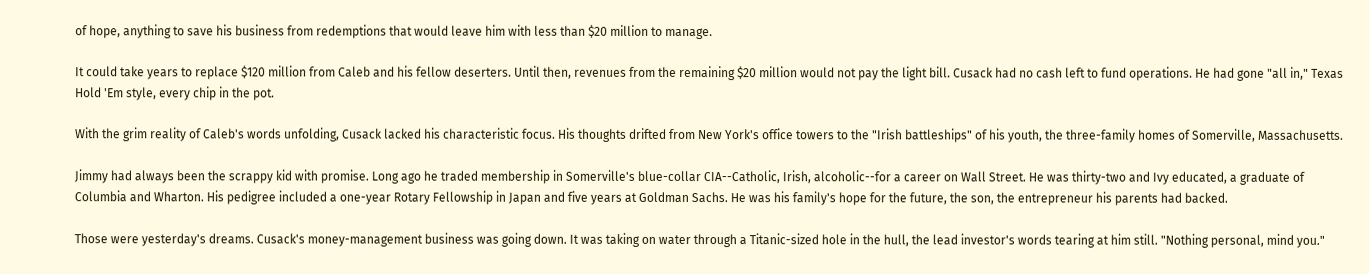of hope, anything to save his business from redemptions that would leave him with less than $20 million to manage.

It could take years to replace $120 million from Caleb and his fellow deserters. Until then, revenues from the remaining $20 million would not pay the light bill. Cusack had no cash left to fund operations. He had gone "all in," Texas Hold 'Em style, every chip in the pot.

With the grim reality of Caleb's words unfolding, Cusack lacked his characteristic focus. His thoughts drifted from New York's office towers to the "Irish battleships" of his youth, the three-family homes of Somerville, Massachusetts.

Jimmy had always been the scrappy kid with promise. Long ago he traded membership in Somerville's blue-collar CIA--Catholic, Irish, alcoholic--for a career on Wall Street. He was thirty-two and Ivy educated, a graduate of Columbia and Wharton. His pedigree included a one-year Rotary Fellowship in Japan and five years at Goldman Sachs. He was his family's hope for the future, the son, the entrepreneur his parents had backed.

Those were yesterday's dreams. Cusack's money-management business was going down. It was taking on water through a Titanic-sized hole in the hull, the lead investor's words tearing at him still. "Nothing personal, mind you."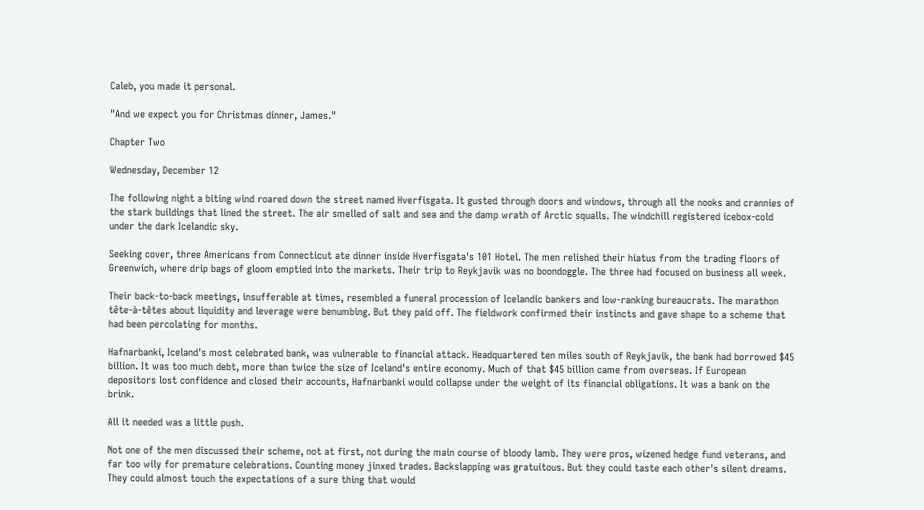Caleb, you made it personal.

"And we expect you for Christmas dinner, James."

Chapter Two

Wednesday, December 12

The following night a biting wind roared down the street named Hverfisgata. It gusted through doors and windows, through all the nooks and crannies of the stark buildings that lined the street. The air smelled of salt and sea and the damp wrath of Arctic squalls. The windchill registered icebox-cold under the dark Icelandic sky.

Seeking cover, three Americans from Connecticut ate dinner inside Hverfisgata's 101 Hotel. The men relished their hiatus from the trading floors of Greenwich, where drip bags of gloom emptied into the markets. Their trip to Reykjavik was no boondoggle. The three had focused on business all week.

Their back-to-back meetings, insufferable at times, resembled a funeral procession of Icelandic bankers and low-ranking bureaucrats. The marathon tête-à-têtes about liquidity and leverage were benumbing. But they paid off. The fieldwork confirmed their instincts and gave shape to a scheme that had been percolating for months.

Hafnarbanki, Iceland's most celebrated bank, was vulnerable to financial attack. Headquartered ten miles south of Reykjavik, the bank had borrowed $45 billion. It was too much debt, more than twice the size of Iceland's entire economy. Much of that $45 billion came from overseas. If European depositors lost confidence and closed their accounts, Hafnarbanki would collapse under the weight of its financial obligations. It was a bank on the brink.

All it needed was a little push.

Not one of the men discussed their scheme, not at first, not during the main course of bloody lamb. They were pros, wizened hedge fund veterans, and far too wily for premature celebrations. Counting money jinxed trades. Backslapping was gratuitous. But they could taste each other's silent dreams. They could almost touch the expectations of a sure thing that would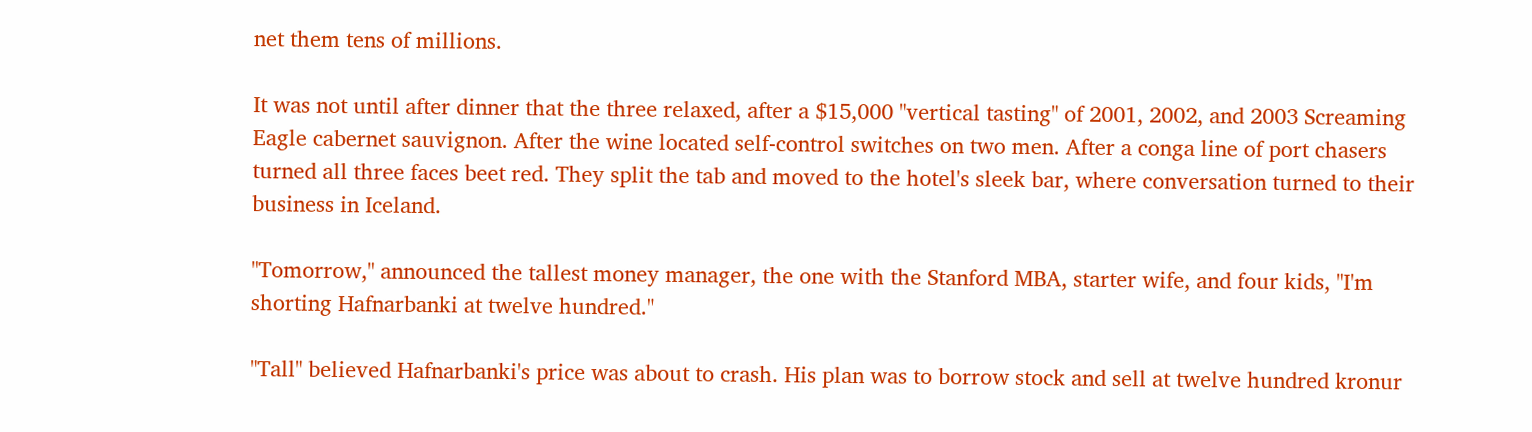net them tens of millions.

It was not until after dinner that the three relaxed, after a $15,000 "vertical tasting" of 2001, 2002, and 2003 Screaming Eagle cabernet sauvignon. After the wine located self-control switches on two men. After a conga line of port chasers turned all three faces beet red. They split the tab and moved to the hotel's sleek bar, where conversation turned to their business in Iceland.

"Tomorrow," announced the tallest money manager, the one with the Stanford MBA, starter wife, and four kids, "I'm shorting Hafnarbanki at twelve hundred."

"Tall" believed Hafnarbanki's price was about to crash. His plan was to borrow stock and sell at twelve hundred kronur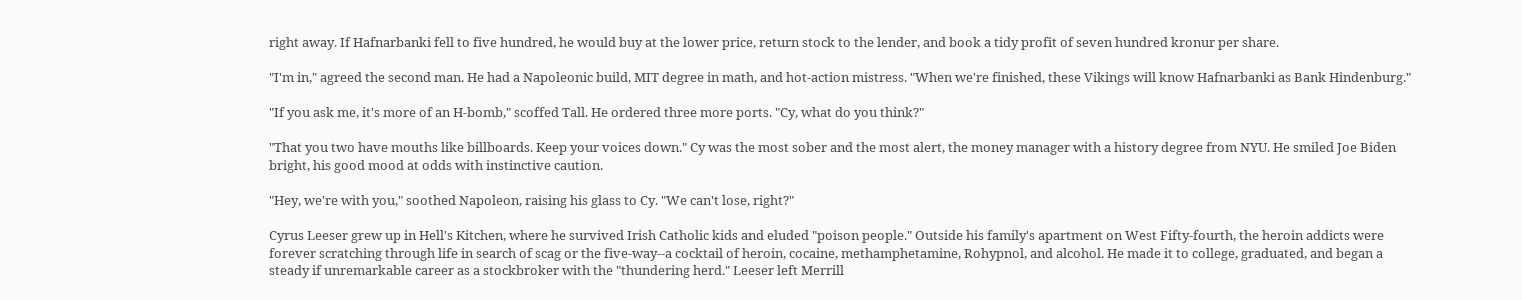right away. If Hafnarbanki fell to five hundred, he would buy at the lower price, return stock to the lender, and book a tidy profit of seven hundred kronur per share.

"I'm in," agreed the second man. He had a Napoleonic build, MIT degree in math, and hot-action mistress. "When we're finished, these Vikings will know Hafnarbanki as Bank Hindenburg."

"If you ask me, it's more of an H-bomb," scoffed Tall. He ordered three more ports. "Cy, what do you think?"

"That you two have mouths like billboards. Keep your voices down." Cy was the most sober and the most alert, the money manager with a history degree from NYU. He smiled Joe Biden bright, his good mood at odds with instinctive caution.

"Hey, we're with you," soothed Napoleon, raising his glass to Cy. "We can't lose, right?"

Cyrus Leeser grew up in Hell's Kitchen, where he survived Irish Catholic kids and eluded "poison people." Outside his family's apartment on West Fifty-fourth, the heroin addicts were forever scratching through life in search of scag or the five-way--a cocktail of heroin, cocaine, methamphetamine, Rohypnol, and alcohol. He made it to college, graduated, and began a steady if unremarkable career as a stockbroker with the "thundering herd." Leeser left Merrill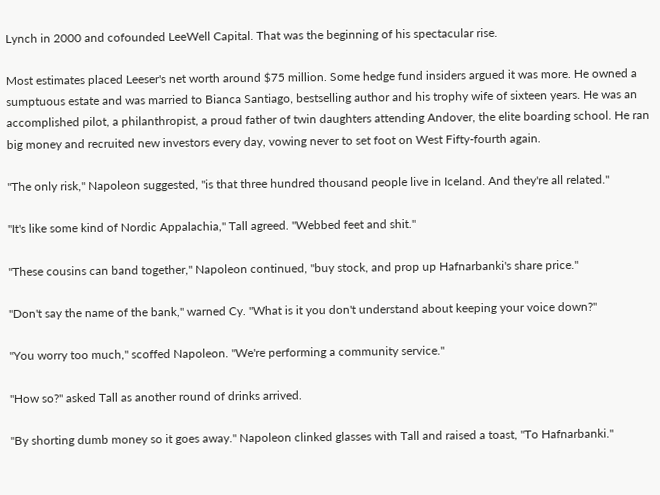Lynch in 2000 and cofounded LeeWell Capital. That was the beginning of his spectacular rise.

Most estimates placed Leeser's net worth around $75 million. Some hedge fund insiders argued it was more. He owned a sumptuous estate and was married to Bianca Santiago, bestselling author and his trophy wife of sixteen years. He was an accomplished pilot, a philanthropist, a proud father of twin daughters attending Andover, the elite boarding school. He ran big money and recruited new investors every day, vowing never to set foot on West Fifty-fourth again.

"The only risk," Napoleon suggested, "is that three hundred thousand people live in Iceland. And they're all related."

"It's like some kind of Nordic Appalachia," Tall agreed. "Webbed feet and shit."

"These cousins can band together," Napoleon continued, "buy stock, and prop up Hafnarbanki's share price."

"Don't say the name of the bank," warned Cy. "What is it you don't understand about keeping your voice down?"

"You worry too much," scoffed Napoleon. "We're performing a community service."

"How so?" asked Tall as another round of drinks arrived.

"By shorting dumb money so it goes away." Napoleon clinked glasses with Tall and raised a toast, "To Hafnarbanki."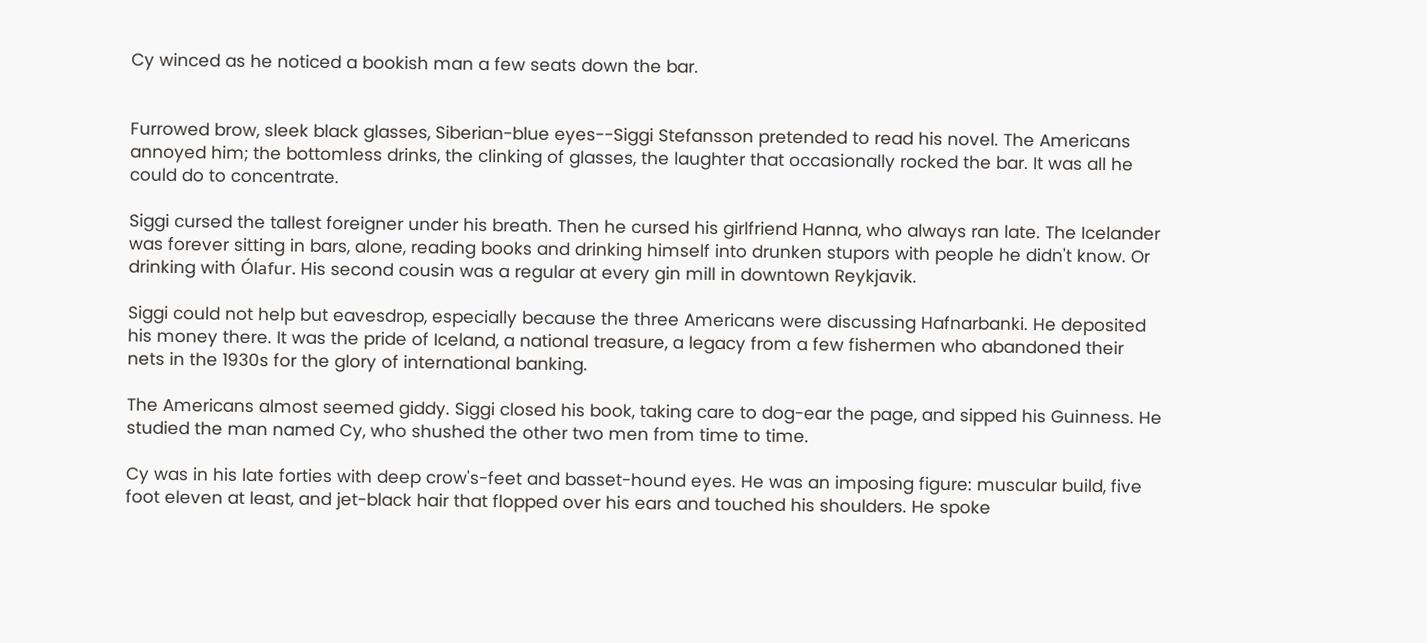Cy winced as he noticed a bookish man a few seats down the bar.


Furrowed brow, sleek black glasses, Siberian-blue eyes--Siggi Stefansson pretended to read his novel. The Americans annoyed him; the bottomless drinks, the clinking of glasses, the laughter that occasionally rocked the bar. It was all he could do to concentrate.

Siggi cursed the tallest foreigner under his breath. Then he cursed his girlfriend Hanna, who always ran late. The Icelander was forever sitting in bars, alone, reading books and drinking himself into drunken stupors with people he didn't know. Or drinking with Ólafur. His second cousin was a regular at every gin mill in downtown Reykjavik.

Siggi could not help but eavesdrop, especially because the three Americans were discussing Hafnarbanki. He deposited his money there. It was the pride of Iceland, a national treasure, a legacy from a few fishermen who abandoned their nets in the 1930s for the glory of international banking.

The Americans almost seemed giddy. Siggi closed his book, taking care to dog-ear the page, and sipped his Guinness. He studied the man named Cy, who shushed the other two men from time to time.

Cy was in his late forties with deep crow's-feet and basset-hound eyes. He was an imposing figure: muscular build, five foot eleven at least, and jet-black hair that flopped over his ears and touched his shoulders. He spoke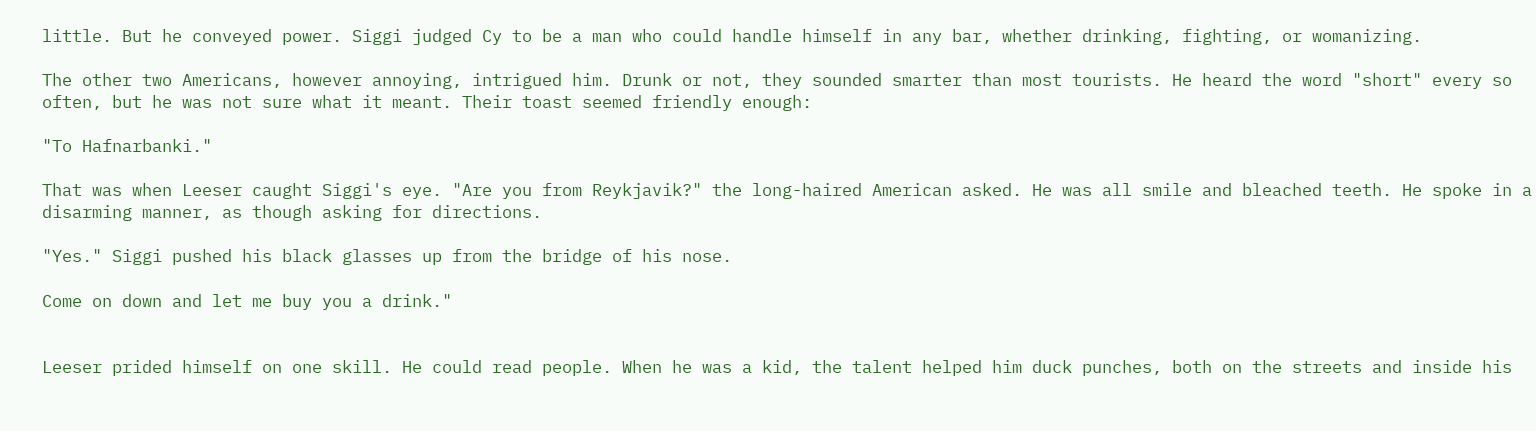little. But he conveyed power. Siggi judged Cy to be a man who could handle himself in any bar, whether drinking, fighting, or womanizing.

The other two Americans, however annoying, intrigued him. Drunk or not, they sounded smarter than most tourists. He heard the word "short" every so often, but he was not sure what it meant. Their toast seemed friendly enough:

"To Hafnarbanki."

That was when Leeser caught Siggi's eye. "Are you from Reykjavik?" the long-haired American asked. He was all smile and bleached teeth. He spoke in a disarming manner, as though asking for directions.

"Yes." Siggi pushed his black glasses up from the bridge of his nose.

Come on down and let me buy you a drink."


Leeser prided himself on one skill. He could read people. When he was a kid, the talent helped him duck punches, both on the streets and inside his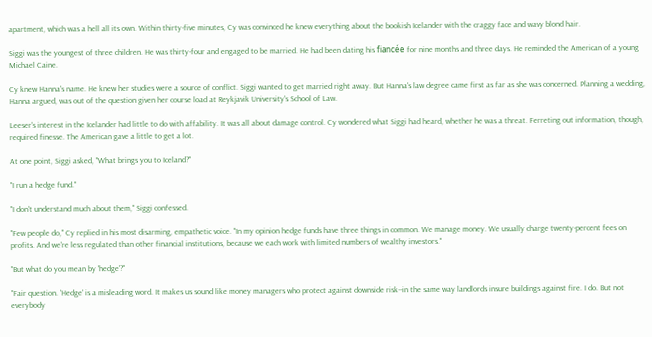apartment, which was a hell all its own. Within thirty-five minutes, Cy was convinced he knew everything about the bookish Icelander with the craggy face and wavy blond hair.

Siggi was the youngest of three children. He was thirty-four and engaged to be married. He had been dating his fiancée for nine months and three days. He reminded the American of a young Michael Caine.

Cy knew Hanna's name. He knew her studies were a source of conflict. Siggi wanted to get married right away. But Hanna's law degree came first as far as she was concerned. Planning a wedding, Hanna argued, was out of the question given her course load at Reykjavik University's School of Law.

Leeser's interest in the Icelander had little to do with affability. It was all about damage control. Cy wondered what Siggi had heard, whether he was a threat. Ferreting out information, though, required finesse. The American gave a little to get a lot.

At one point, Siggi asked, "What brings you to Iceland?"

"I run a hedge fund."

"I don't understand much about them," Siggi confessed.

"Few people do," Cy replied in his most disarming, empathetic voice. "In my opinion hedge funds have three things in common. We manage money. We usually charge twenty-percent fees on profits. And we're less regulated than other financial institutions, because we each work with limited numbers of wealthy investors."

"But what do you mean by 'hedge'?"

"Fair question. 'Hedge' is a misleading word. It makes us sound like money managers who protect against downside risk--in the same way landlords insure buildings against fire. I do. But not everybody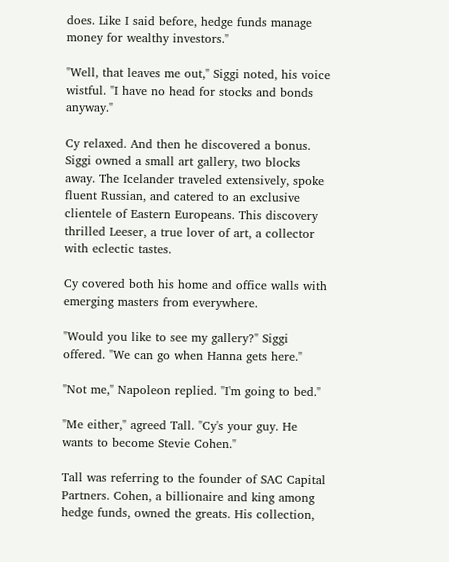does. Like I said before, hedge funds manage money for wealthy investors."

"Well, that leaves me out," Siggi noted, his voice wistful. "I have no head for stocks and bonds anyway."

Cy relaxed. And then he discovered a bonus. Siggi owned a small art gallery, two blocks away. The Icelander traveled extensively, spoke fluent Russian, and catered to an exclusive clientele of Eastern Europeans. This discovery thrilled Leeser, a true lover of art, a collector with eclectic tastes.

Cy covered both his home and office walls with emerging masters from everywhere.

"Would you like to see my gallery?" Siggi offered. "We can go when Hanna gets here."

"Not me," Napoleon replied. "I'm going to bed."

"Me either," agreed Tall. "Cy's your guy. He wants to become Stevie Cohen."

Tall was referring to the founder of SAC Capital Partners. Cohen, a billionaire and king among hedge funds, owned the greats. His collection,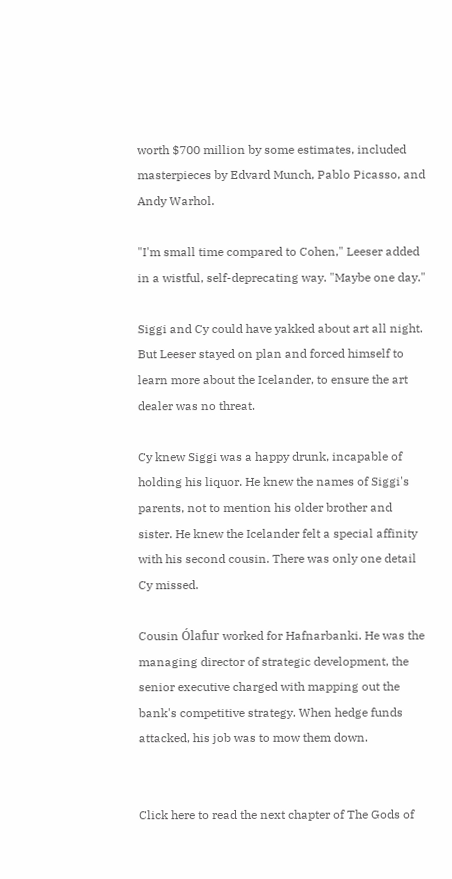worth $700 million by some estimates, included masterpieces by Edvard Munch, Pablo Picasso, and Andy Warhol.

"I'm small time compared to Cohen," Leeser added in a wistful, self-deprecating way. "Maybe one day."

Siggi and Cy could have yakked about art all night. But Leeser stayed on plan and forced himself to learn more about the Icelander, to ensure the art dealer was no threat.

Cy knew Siggi was a happy drunk, incapable of holding his liquor. He knew the names of Siggi's parents, not to mention his older brother and sister. He knew the Icelander felt a special affinity with his second cousin. There was only one detail Cy missed.

Cousin Ólafur worked for Hafnarbanki. He was the managing director of strategic development, the senior executive charged with mapping out the bank's competitive strategy. When hedge funds attacked, his job was to mow them down.


Click here to read the next chapter of The Gods of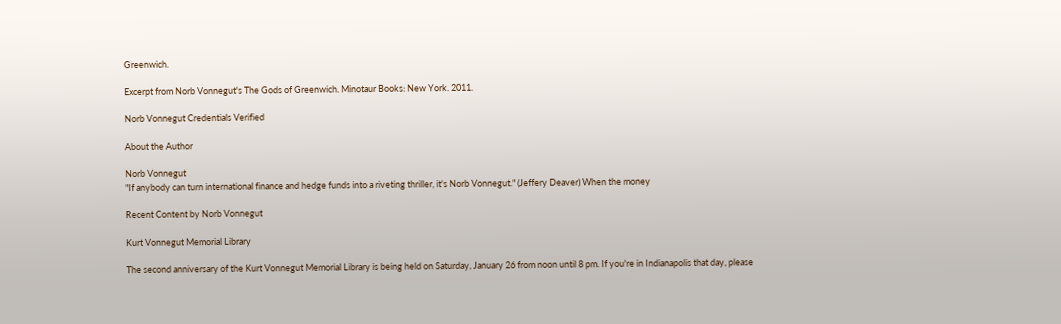Greenwich.

Excerpt from Norb Vonnegut's The Gods of Greenwich. Minotaur Books: New York. 2011.

Norb Vonnegut Credentials Verified

About the Author

Norb Vonnegut
"If anybody can turn international finance and hedge funds into a riveting thriller, it's Norb Vonnegut." (Jeffery Deaver) When the money

Recent Content by Norb Vonnegut

Kurt Vonnegut Memorial Library

The second anniversary of the Kurt Vonnegut Memorial Library is being held on Saturday, January 26 from noon until 8 pm. If you're in Indianapolis that day, please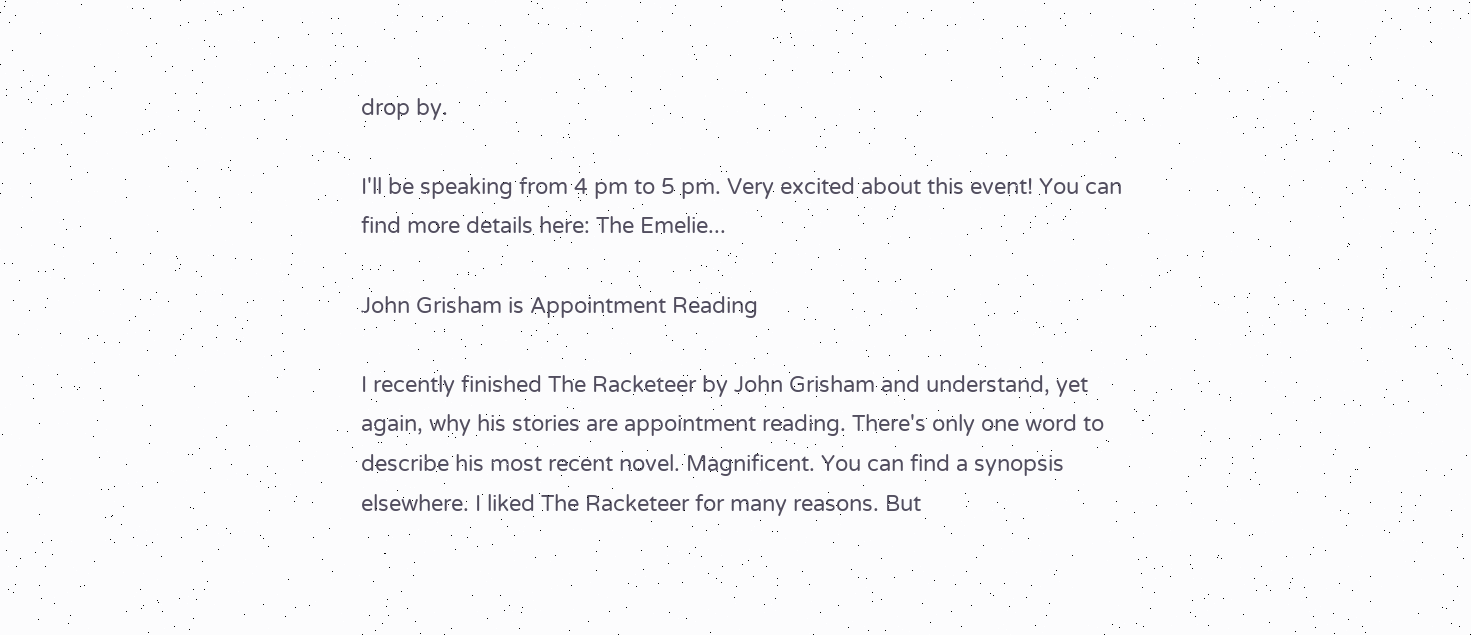drop by.

I'll be speaking from 4 pm to 5 pm. Very excited about this event! You can find more details here: The Emelie...

John Grisham is Appointment Reading

I recently finished The Racketeer by John Grisham and understand, yet again, why his stories are appointment reading. There's only one word to describe his most recent novel. Magnificent. You can find a synopsis elsewhere. I liked The Racketeer for many reasons. But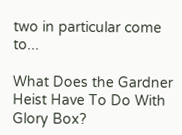two in particular come to...

What Does the Gardner Heist Have To Do With Glory Box?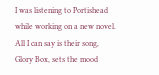I was listening to Portishead while working on a new novel. All I can say is their song, Glory Box, sets the mood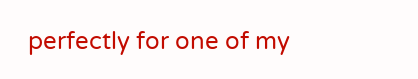perfectly for one of my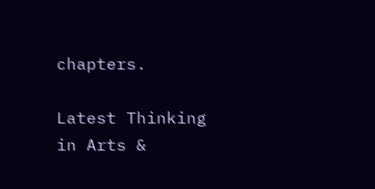chapters.

Latest Thinking in Arts &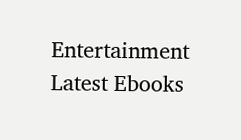Entertainment
Latest Ebooks